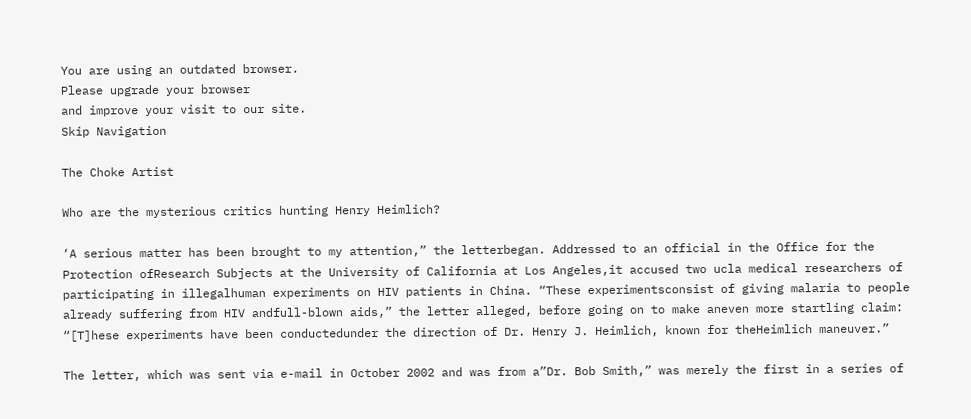You are using an outdated browser.
Please upgrade your browser
and improve your visit to our site.
Skip Navigation

The Choke Artist

Who are the mysterious critics hunting Henry Heimlich?

‘A serious matter has been brought to my attention,” the letterbegan. Addressed to an official in the Office for the Protection ofResearch Subjects at the University of California at Los Angeles,it accused two ucla medical researchers of participating in illegalhuman experiments on HIV patients in China. “These experimentsconsist of giving malaria to people already suffering from HIV andfull-blown aids,” the letter alleged, before going on to make aneven more startling claim: “[T]hese experiments have been conductedunder the direction of Dr. Henry J. Heimlich, known for theHeimlich maneuver.”

The letter, which was sent via e-mail in October 2002 and was from a”Dr. Bob Smith,” was merely the first in a series of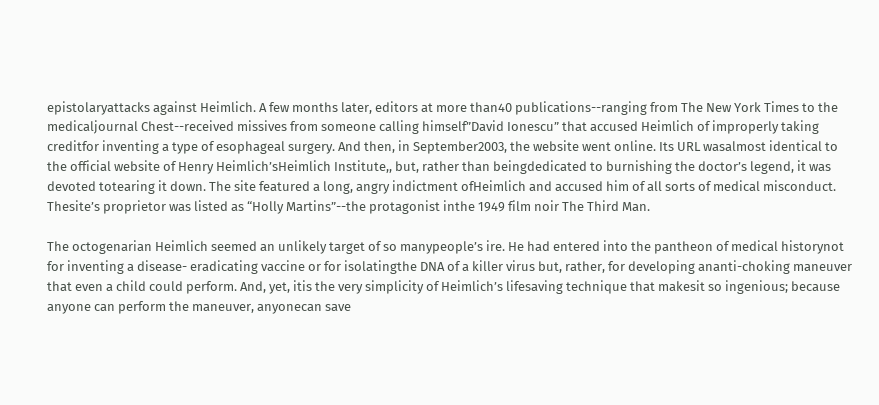epistolaryattacks against Heimlich. A few months later, editors at more than40 publications--ranging from The New York Times to the medicaljournal Chest--received missives from someone calling himself”David Ionescu” that accused Heimlich of improperly taking creditfor inventing a type of esophageal surgery. And then, in September2003, the website went online. Its URL wasalmost identical to the official website of Henry Heimlich’sHeimlich Institute,, but, rather than beingdedicated to burnishing the doctor’s legend, it was devoted totearing it down. The site featured a long, angry indictment ofHeimlich and accused him of all sorts of medical misconduct. Thesite’s proprietor was listed as “Holly Martins”--the protagonist inthe 1949 film noir The Third Man.

The octogenarian Heimlich seemed an unlikely target of so manypeople’s ire. He had entered into the pantheon of medical historynot for inventing a disease- eradicating vaccine or for isolatingthe DNA of a killer virus but, rather, for developing ananti-choking maneuver that even a child could perform. And, yet, itis the very simplicity of Heimlich’s lifesaving technique that makesit so ingenious; because anyone can perform the maneuver, anyonecan save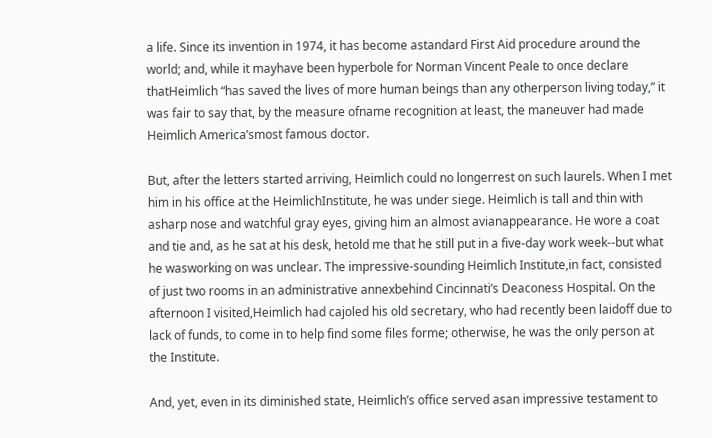a life. Since its invention in 1974, it has become astandard First Aid procedure around the world; and, while it mayhave been hyperbole for Norman Vincent Peale to once declare thatHeimlich “has saved the lives of more human beings than any otherperson living today,” it was fair to say that, by the measure ofname recognition at least, the maneuver had made Heimlich America’smost famous doctor.

But, after the letters started arriving, Heimlich could no longerrest on such laurels. When I met him in his office at the HeimlichInstitute, he was under siege. Heimlich is tall and thin with asharp nose and watchful gray eyes, giving him an almost avianappearance. He wore a coat and tie and, as he sat at his desk, hetold me that he still put in a five-day work week--but what he wasworking on was unclear. The impressive-sounding Heimlich Institute,in fact, consisted of just two rooms in an administrative annexbehind Cincinnati’s Deaconess Hospital. On the afternoon I visited,Heimlich had cajoled his old secretary, who had recently been laidoff due to lack of funds, to come in to help find some files forme; otherwise, he was the only person at the Institute.

And, yet, even in its diminished state, Heimlich’s office served asan impressive testament to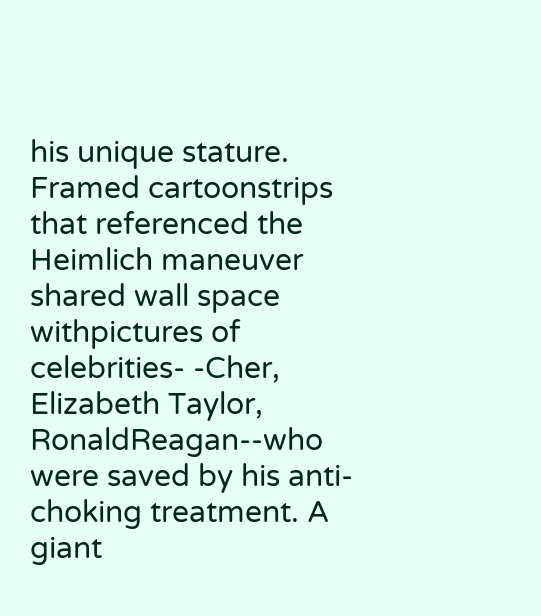his unique stature. Framed cartoonstrips that referenced the Heimlich maneuver shared wall space withpictures of celebrities- -Cher, Elizabeth Taylor, RonaldReagan--who were saved by his anti-choking treatment. A giant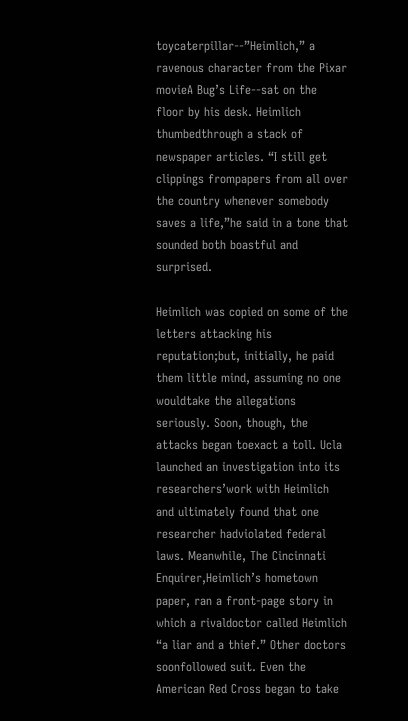toycaterpillar--”Heimlich,” a ravenous character from the Pixar movieA Bug’s Life--sat on the floor by his desk. Heimlich thumbedthrough a stack of newspaper articles. “I still get clippings frompapers from all over the country whenever somebody saves a life,”he said in a tone that sounded both boastful and surprised.

Heimlich was copied on some of the letters attacking his reputation;but, initially, he paid them little mind, assuming no one wouldtake the allegations seriously. Soon, though, the attacks began toexact a toll. Ucla launched an investigation into its researchers’work with Heimlich and ultimately found that one researcher hadviolated federal laws. Meanwhile, The Cincinnati Enquirer,Heimlich’s hometown paper, ran a front-page story in which a rivaldoctor called Heimlich “a liar and a thief.” Other doctors soonfollowed suit. Even the American Red Cross began to take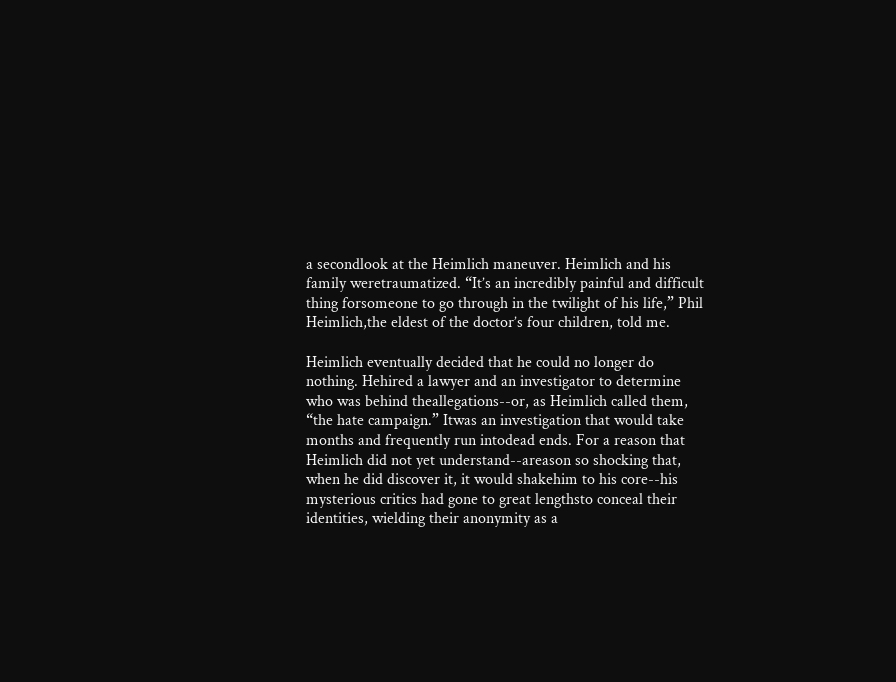a secondlook at the Heimlich maneuver. Heimlich and his family weretraumatized. “It’s an incredibly painful and difficult thing forsomeone to go through in the twilight of his life,” Phil Heimlich,the eldest of the doctor’s four children, told me.

Heimlich eventually decided that he could no longer do nothing. Hehired a lawyer and an investigator to determine who was behind theallegations--or, as Heimlich called them, “the hate campaign.” Itwas an investigation that would take months and frequently run intodead ends. For a reason that Heimlich did not yet understand--areason so shocking that, when he did discover it, it would shakehim to his core--his mysterious critics had gone to great lengthsto conceal their identities, wielding their anonymity as a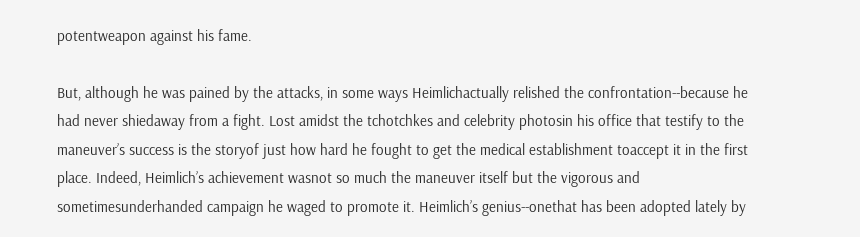potentweapon against his fame.

But, although he was pained by the attacks, in some ways Heimlichactually relished the confrontation--because he had never shiedaway from a fight. Lost amidst the tchotchkes and celebrity photosin his office that testify to the maneuver’s success is the storyof just how hard he fought to get the medical establishment toaccept it in the first place. Indeed, Heimlich’s achievement wasnot so much the maneuver itself but the vigorous and sometimesunderhanded campaign he waged to promote it. Heimlich’s genius--onethat has been adopted lately by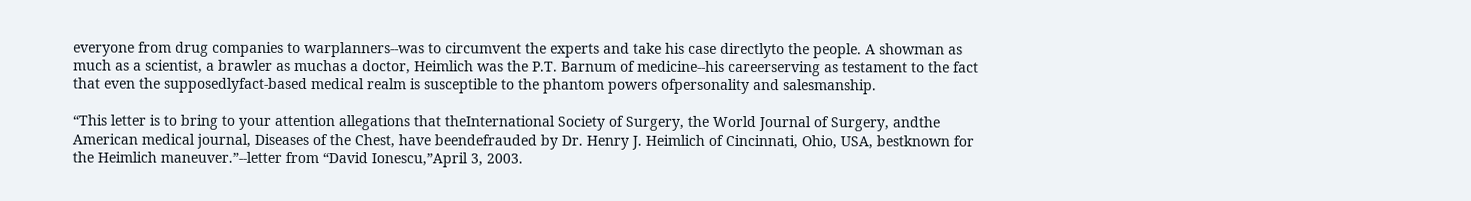everyone from drug companies to warplanners--was to circumvent the experts and take his case directlyto the people. A showman as much as a scientist, a brawler as muchas a doctor, Heimlich was the P.T. Barnum of medicine--his careerserving as testament to the fact that even the supposedlyfact-based medical realm is susceptible to the phantom powers ofpersonality and salesmanship.

“This letter is to bring to your attention allegations that theInternational Society of Surgery, the World Journal of Surgery, andthe American medical journal, Diseases of the Chest, have beendefrauded by Dr. Henry J. Heimlich of Cincinnati, Ohio, USA, bestknown for the Heimlich maneuver.”--letter from “David Ionescu,”April 3, 2003.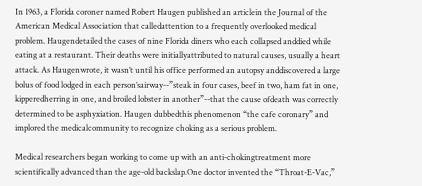In 1963, a Florida coroner named Robert Haugen published an articlein the Journal of the American Medical Association that calledattention to a frequently overlooked medical problem. Haugendetailed the cases of nine Florida diners who each collapsed anddied while eating at a restaurant. Their deaths were initiallyattributed to natural causes, usually a heart attack. As Haugenwrote, it wasn’t until his office performed an autopsy anddiscovered a large bolus of food lodged in each person’sairway--”steak in four cases, beef in two, ham fat in one, kipperedherring in one, and broiled lobster in another”--that the cause ofdeath was correctly determined to be asphyxiation. Haugen dubbedthis phenomenon “the cafe coronary” and implored the medicalcommunity to recognize choking as a serious problem.

Medical researchers began working to come up with an anti-chokingtreatment more scientifically advanced than the age-old backslap.One doctor invented the “Throat-E-Vac,”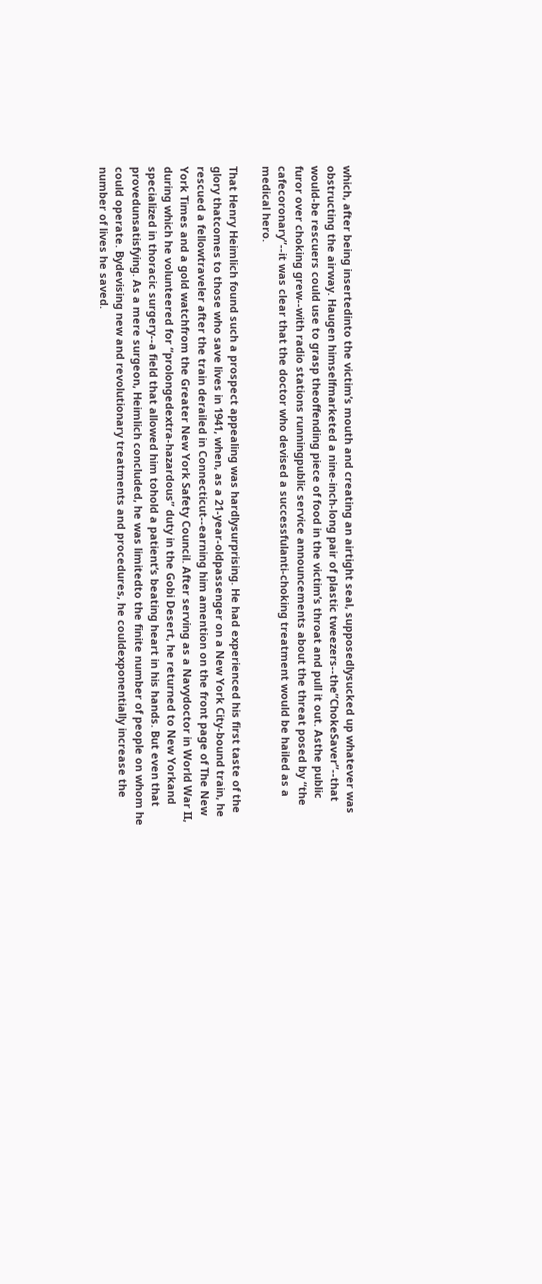which, after being insertedinto the victim’s mouth and creating an airtight seal, supposedlysucked up whatever was obstructing the airway. Haugen himselfmarketed a nine-inch-long pair of plastic tweezers--the”ChokeSaver”--that would-be rescuers could use to grasp theoffending piece of food in the victim’s throat and pull it out. Asthe public furor over choking grew--with radio stations runningpublic service announcements about the threat posed by “the cafecoronary”--it was clear that the doctor who devised a successfulanti-choking treatment would be hailed as a medical hero.

That Henry Heimlich found such a prospect appealing was hardlysurprising. He had experienced his first taste of the glory thatcomes to those who save lives in 1941, when, as a 21-year-oldpassenger on a New York City-bound train, he rescued a fellowtraveler after the train derailed in Connecticut--earning him amention on the front page of The New York Times and a gold watchfrom the Greater New York Safety Council. After serving as a Navydoctor in World War II, during which he volunteered for “prolongedextra-hazardous” duty in the Gobi Desert, he returned to New Yorkand specialized in thoracic surgery--a field that allowed him tohold a patient’s beating heart in his hands. But even that provedunsatisfying. As a mere surgeon, Heimlich concluded, he was limitedto the finite number of people on whom he could operate. Bydevising new and revolutionary treatments and procedures, he couldexponentially increase the number of lives he saved.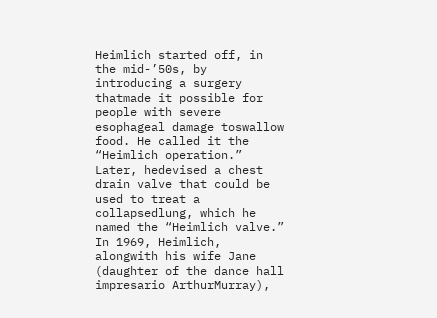Heimlich started off, in the mid-’50s, by introducing a surgery thatmade it possible for people with severe esophageal damage toswallow food. He called it the “Heimlich operation.” Later, hedevised a chest drain valve that could be used to treat a collapsedlung, which he named the “Heimlich valve.” In 1969, Heimlich, alongwith his wife Jane (daughter of the dance hall impresario ArthurMurray),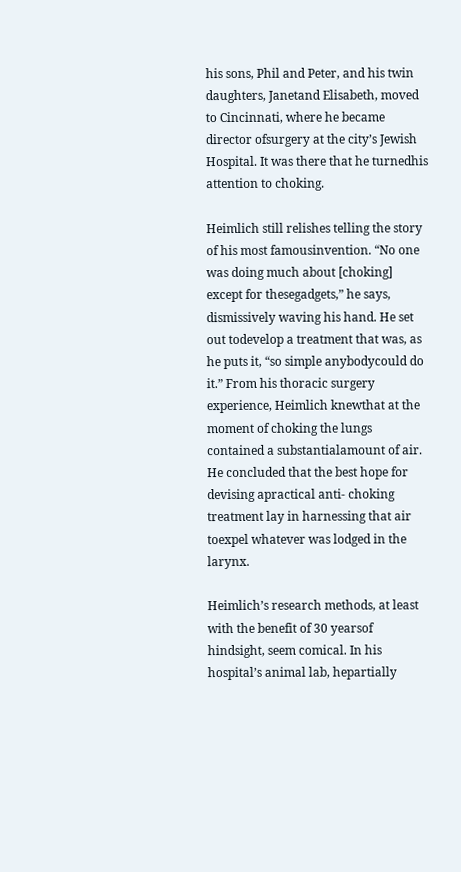his sons, Phil and Peter, and his twin daughters, Janetand Elisabeth, moved to Cincinnati, where he became director ofsurgery at the city’s Jewish Hospital. It was there that he turnedhis attention to choking.

Heimlich still relishes telling the story of his most famousinvention. “No one was doing much about [choking] except for thesegadgets,” he says, dismissively waving his hand. He set out todevelop a treatment that was, as he puts it, “so simple anybodycould do it.” From his thoracic surgery experience, Heimlich knewthat at the moment of choking the lungs contained a substantialamount of air. He concluded that the best hope for devising apractical anti- choking treatment lay in harnessing that air toexpel whatever was lodged in the larynx.

Heimlich’s research methods, at least with the benefit of 30 yearsof hindsight, seem comical. In his hospital’s animal lab, hepartially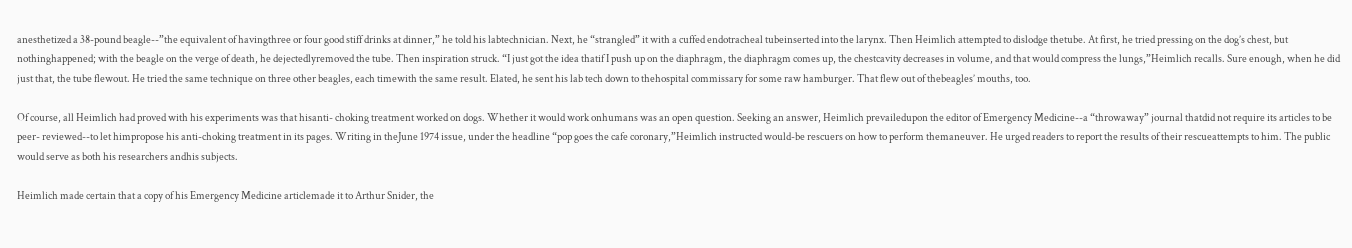anesthetized a 38-pound beagle--”the equivalent of havingthree or four good stiff drinks at dinner,” he told his labtechnician. Next, he “strangled” it with a cuffed endotracheal tubeinserted into the larynx. Then Heimlich attempted to dislodge thetube. At first, he tried pressing on the dog’s chest, but nothinghappened; with the beagle on the verge of death, he dejectedlyremoved the tube. Then inspiration struck. “I just got the idea thatif I push up on the diaphragm, the diaphragm comes up, the chestcavity decreases in volume, and that would compress the lungs,”Heimlich recalls. Sure enough, when he did just that, the tube flewout. He tried the same technique on three other beagles, each timewith the same result. Elated, he sent his lab tech down to thehospital commissary for some raw hamburger. That flew out of thebeagles’ mouths, too.

Of course, all Heimlich had proved with his experiments was that hisanti- choking treatment worked on dogs. Whether it would work onhumans was an open question. Seeking an answer, Heimlich prevailedupon the editor of Emergency Medicine--a “throwaway” journal thatdid not require its articles to be peer- reviewed--to let himpropose his anti-choking treatment in its pages. Writing in theJune 1974 issue, under the headline “pop goes the cafe coronary,”Heimlich instructed would-be rescuers on how to perform themaneuver. He urged readers to report the results of their rescueattempts to him. The public would serve as both his researchers andhis subjects.

Heimlich made certain that a copy of his Emergency Medicine articlemade it to Arthur Snider, the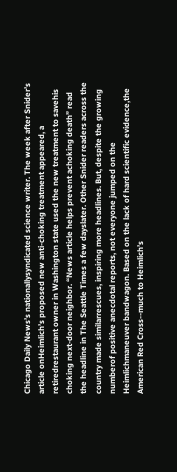Chicago Daily News’s nationallysyndicated science writer. The week after Snider’s article onHeimlich’s proposed new anti-choking treatment appeared, a retiredrestaurant owner in Washington state used the new treatment to savehis choking next-door neighbor. “News article helps prevent achoking death” read the headline in The Seattle Times a few dayslater. Other Snider readers across the country made similarrescues, inspiring more headlines. But, despite the growing numberof positive anecdotal reports, not everyone jumped on the Heimlichmaneuver bandwagon. Based on the lack of hard scientific evidence,the American Red Cross--much to Heimlich’s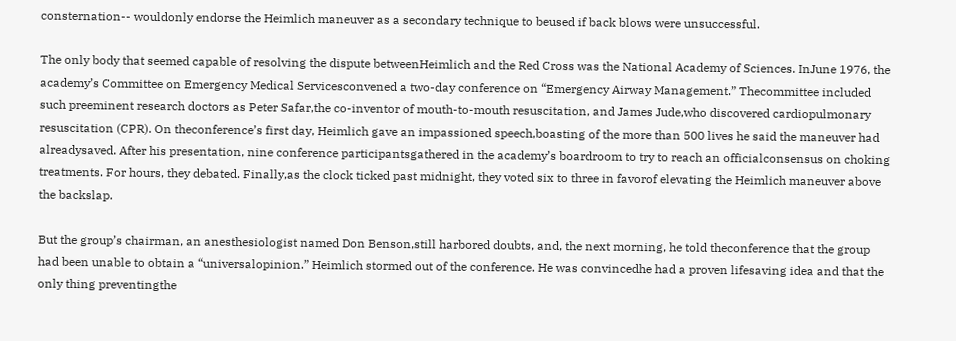consternation-- wouldonly endorse the Heimlich maneuver as a secondary technique to beused if back blows were unsuccessful.

The only body that seemed capable of resolving the dispute betweenHeimlich and the Red Cross was the National Academy of Sciences. InJune 1976, the academy’s Committee on Emergency Medical Servicesconvened a two-day conference on “Emergency Airway Management.” Thecommittee included such preeminent research doctors as Peter Safar,the co-inventor of mouth-to-mouth resuscitation, and James Jude,who discovered cardiopulmonary resuscitation (CPR). On theconference’s first day, Heimlich gave an impassioned speech,boasting of the more than 500 lives he said the maneuver had alreadysaved. After his presentation, nine conference participantsgathered in the academy’s boardroom to try to reach an officialconsensus on choking treatments. For hours, they debated. Finally,as the clock ticked past midnight, they voted six to three in favorof elevating the Heimlich maneuver above the backslap.

But the group’s chairman, an anesthesiologist named Don Benson,still harbored doubts, and, the next morning, he told theconference that the group had been unable to obtain a “universalopinion.” Heimlich stormed out of the conference. He was convincedhe had a proven lifesaving idea and that the only thing preventingthe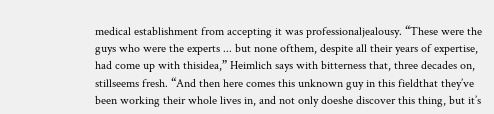medical establishment from accepting it was professionaljealousy. “These were the guys who were the experts ... but none ofthem, despite all their years of expertise, had come up with thisidea,” Heimlich says with bitterness that, three decades on, stillseems fresh. “And then here comes this unknown guy in this fieldthat they’ve been working their whole lives in, and not only doeshe discover this thing, but it’s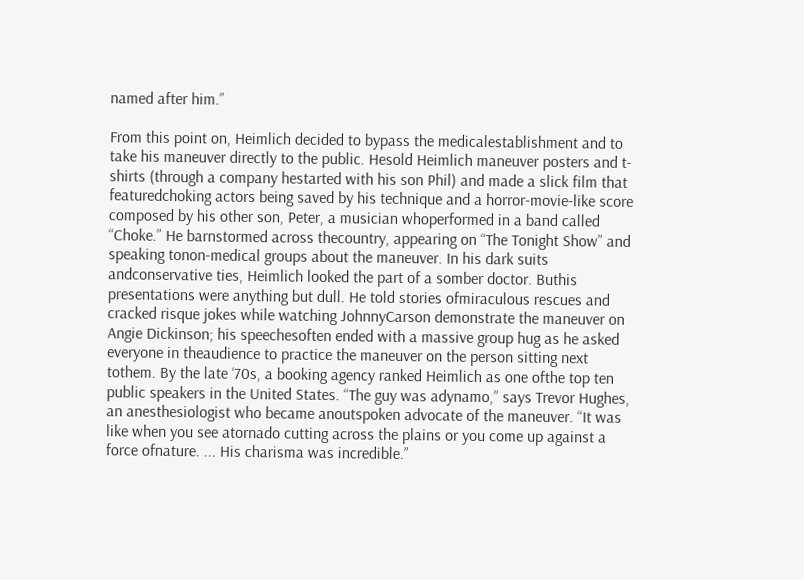named after him.”

From this point on, Heimlich decided to bypass the medicalestablishment and to take his maneuver directly to the public. Hesold Heimlich maneuver posters and t-shirts (through a company hestarted with his son Phil) and made a slick film that featuredchoking actors being saved by his technique and a horror-movie-like score composed by his other son, Peter, a musician whoperformed in a band called “Choke.” He barnstormed across thecountry, appearing on “The Tonight Show” and speaking tonon-medical groups about the maneuver. In his dark suits andconservative ties, Heimlich looked the part of a somber doctor. Buthis presentations were anything but dull. He told stories ofmiraculous rescues and cracked risque jokes while watching JohnnyCarson demonstrate the maneuver on Angie Dickinson; his speechesoften ended with a massive group hug as he asked everyone in theaudience to practice the maneuver on the person sitting next tothem. By the late ‘70s, a booking agency ranked Heimlich as one ofthe top ten public speakers in the United States. “The guy was adynamo,” says Trevor Hughes, an anesthesiologist who became anoutspoken advocate of the maneuver. “It was like when you see atornado cutting across the plains or you come up against a force ofnature. ... His charisma was incredible.”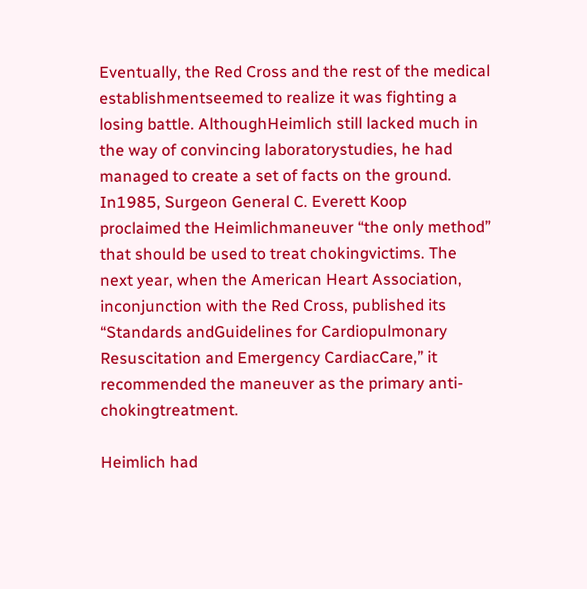Eventually, the Red Cross and the rest of the medical establishmentseemed to realize it was fighting a losing battle. AlthoughHeimlich still lacked much in the way of convincing laboratorystudies, he had managed to create a set of facts on the ground. In1985, Surgeon General C. Everett Koop proclaimed the Heimlichmaneuver “the only method” that should be used to treat chokingvictims. The next year, when the American Heart Association, inconjunction with the Red Cross, published its “Standards andGuidelines for Cardiopulmonary Resuscitation and Emergency CardiacCare,” it recommended the maneuver as the primary anti-chokingtreatment.

Heimlich had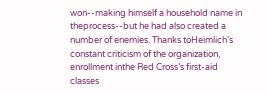won--making himself a household name in theprocess--but he had also created a number of enemies. Thanks toHeimlich’s constant criticism of the organization, enrollment inthe Red Cross’s first-aid classes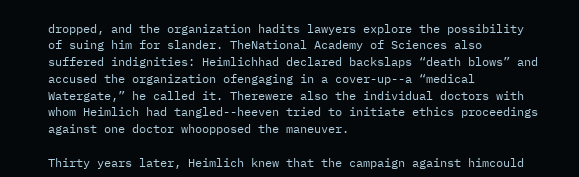dropped, and the organization hadits lawyers explore the possibility of suing him for slander. TheNational Academy of Sciences also suffered indignities: Heimlichhad declared backslaps “death blows” and accused the organization ofengaging in a cover-up--a “medical Watergate,” he called it. Therewere also the individual doctors with whom Heimlich had tangled--heeven tried to initiate ethics proceedings against one doctor whoopposed the maneuver.

Thirty years later, Heimlich knew that the campaign against himcould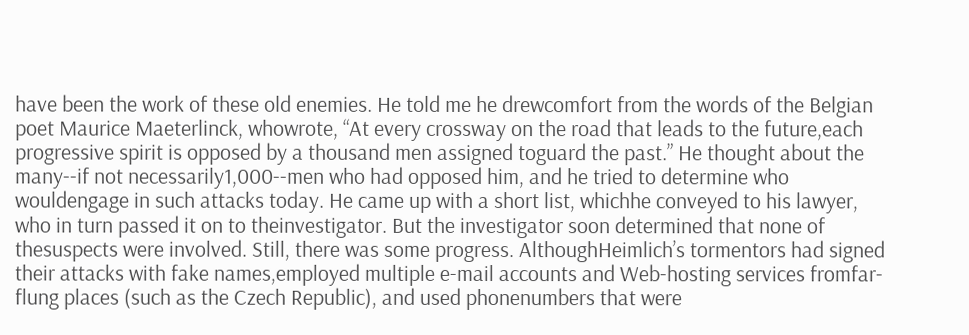have been the work of these old enemies. He told me he drewcomfort from the words of the Belgian poet Maurice Maeterlinck, whowrote, “At every crossway on the road that leads to the future,each progressive spirit is opposed by a thousand men assigned toguard the past.” He thought about the many--if not necessarily1,000--men who had opposed him, and he tried to determine who wouldengage in such attacks today. He came up with a short list, whichhe conveyed to his lawyer, who in turn passed it on to theinvestigator. But the investigator soon determined that none of thesuspects were involved. Still, there was some progress. AlthoughHeimlich’s tormentors had signed their attacks with fake names,employed multiple e-mail accounts and Web-hosting services fromfar- flung places (such as the Czech Republic), and used phonenumbers that were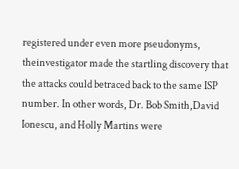registered under even more pseudonyms, theinvestigator made the startling discovery that the attacks could betraced back to the same ISP number. In other words, Dr. Bob Smith,David Ionescu, and Holly Martins were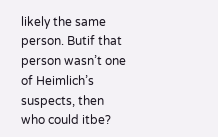likely the same person. Butif that person wasn’t one of Heimlich’s suspects, then who could itbe?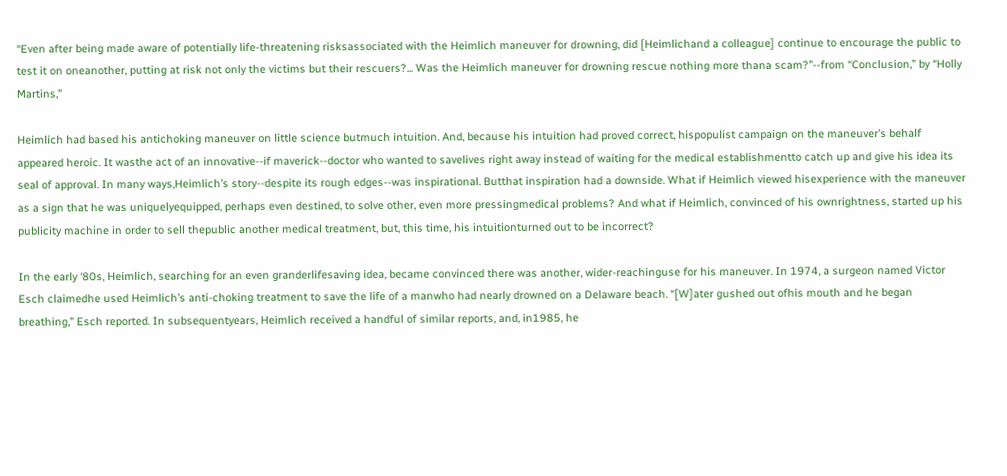“Even after being made aware of potentially life-threatening risksassociated with the Heimlich maneuver for drowning, did [Heimlichand a colleague] continue to encourage the public to test it on oneanother, putting at risk not only the victims but their rescuers?... Was the Heimlich maneuver for drowning rescue nothing more thana scam?”--from “Conclusion,” by “Holly Martins,”

Heimlich had based his antichoking maneuver on little science butmuch intuition. And, because his intuition had proved correct, hispopulist campaign on the maneuver’s behalf appeared heroic. It wasthe act of an innovative--if maverick--doctor who wanted to savelives right away instead of waiting for the medical establishmentto catch up and give his idea its seal of approval. In many ways,Heimlich’s story--despite its rough edges--was inspirational. Butthat inspiration had a downside. What if Heimlich viewed hisexperience with the maneuver as a sign that he was uniquelyequipped, perhaps even destined, to solve other, even more pressingmedical problems? And what if Heimlich, convinced of his ownrightness, started up his publicity machine in order to sell thepublic another medical treatment, but, this time, his intuitionturned out to be incorrect?

In the early ‘80s, Heimlich, searching for an even granderlifesaving idea, became convinced there was another, wider-reachinguse for his maneuver. In 1974, a surgeon named Victor Esch claimedhe used Heimlich’s anti-choking treatment to save the life of a manwho had nearly drowned on a Delaware beach. “[W]ater gushed out ofhis mouth and he began breathing,” Esch reported. In subsequentyears, Heimlich received a handful of similar reports, and, in1985, he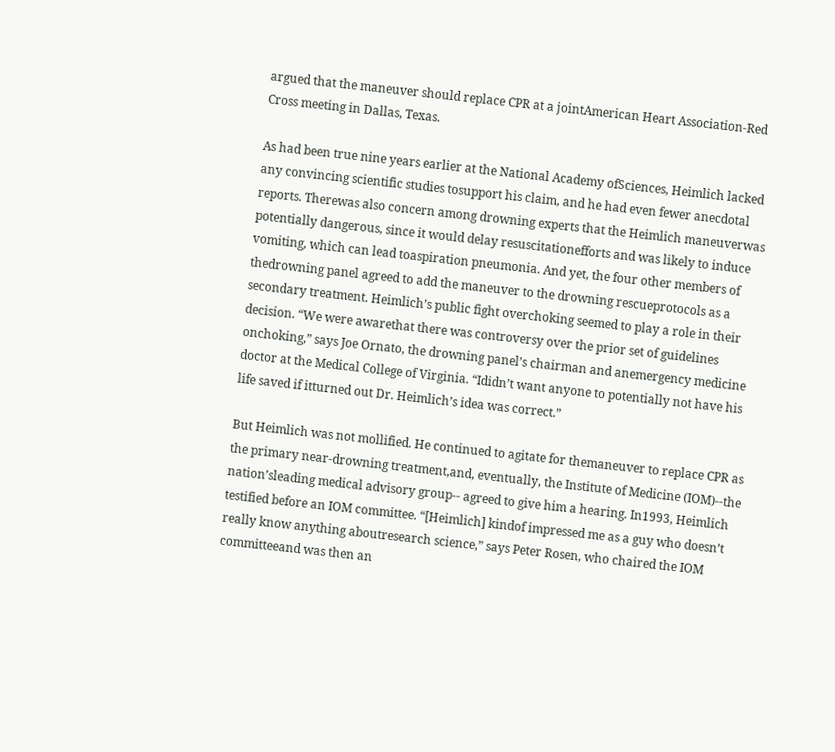argued that the maneuver should replace CPR at a jointAmerican Heart Association-Red Cross meeting in Dallas, Texas.

As had been true nine years earlier at the National Academy ofSciences, Heimlich lacked any convincing scientific studies tosupport his claim, and he had even fewer anecdotal reports. Therewas also concern among drowning experts that the Heimlich maneuverwas potentially dangerous, since it would delay resuscitationefforts and was likely to induce vomiting, which can lead toaspiration pneumonia. And yet, the four other members of thedrowning panel agreed to add the maneuver to the drowning rescueprotocols as a secondary treatment. Heimlich’s public fight overchoking seemed to play a role in their decision. “We were awarethat there was controversy over the prior set of guidelines onchoking,” says Joe Ornato, the drowning panel’s chairman and anemergency medicine doctor at the Medical College of Virginia. “Ididn’t want anyone to potentially not have his life saved if itturned out Dr. Heimlich’s idea was correct.”

But Heimlich was not mollified. He continued to agitate for themaneuver to replace CPR as the primary near-drowning treatment,and, eventually, the Institute of Medicine (IOM)--the nation’sleading medical advisory group-- agreed to give him a hearing. In1993, Heimlich testified before an IOM committee. “[Heimlich] kindof impressed me as a guy who doesn’t really know anything aboutresearch science,” says Peter Rosen, who chaired the IOM committeeand was then an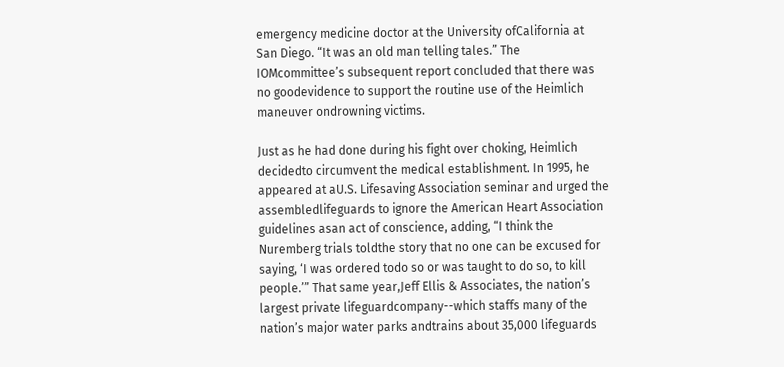emergency medicine doctor at the University ofCalifornia at San Diego. “It was an old man telling tales.” The IOMcommittee’s subsequent report concluded that there was no goodevidence to support the routine use of the Heimlich maneuver ondrowning victims.

Just as he had done during his fight over choking, Heimlich decidedto circumvent the medical establishment. In 1995, he appeared at aU.S. Lifesaving Association seminar and urged the assembledlifeguards to ignore the American Heart Association guidelines asan act of conscience, adding, “I think the Nuremberg trials toldthe story that no one can be excused for saying, ‘I was ordered todo so or was taught to do so, to kill people.’” That same year,Jeff Ellis & Associates, the nation’s largest private lifeguardcompany--which staffs many of the nation’s major water parks andtrains about 35,000 lifeguards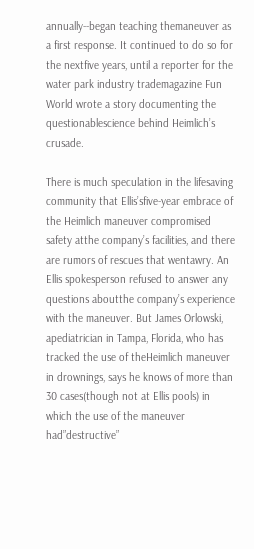annually--began teaching themaneuver as a first response. It continued to do so for the nextfive years, until a reporter for the water park industry trademagazine Fun World wrote a story documenting the questionablescience behind Heimlich’s crusade.

There is much speculation in the lifesaving community that Ellis’sfive-year embrace of the Heimlich maneuver compromised safety atthe company’s facilities, and there are rumors of rescues that wentawry. An Ellis spokesperson refused to answer any questions aboutthe company’s experience with the maneuver. But James Orlowski, apediatrician in Tampa, Florida, who has tracked the use of theHeimlich maneuver in drownings, says he knows of more than 30 cases(though not at Ellis pools) in which the use of the maneuver had”destructive”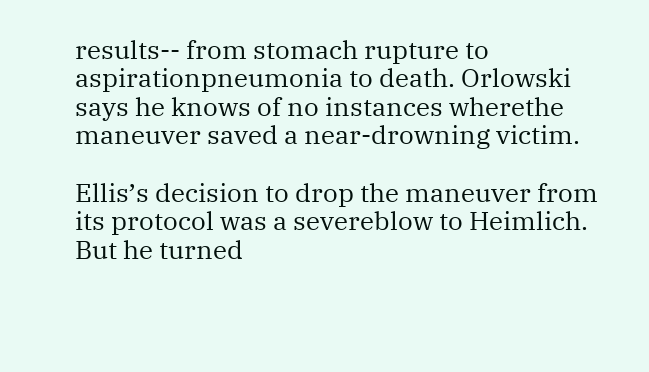results-- from stomach rupture to aspirationpneumonia to death. Orlowski says he knows of no instances wherethe maneuver saved a near-drowning victim.

Ellis’s decision to drop the maneuver from its protocol was a severeblow to Heimlich. But he turned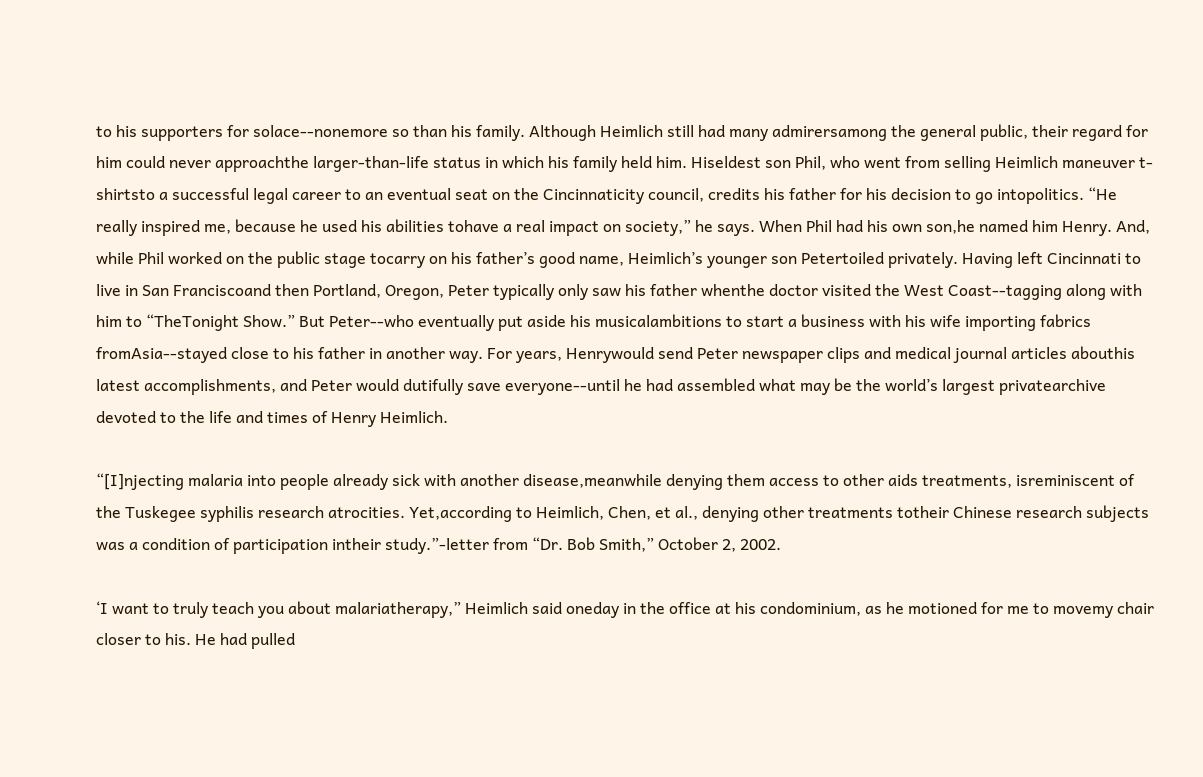to his supporters for solace--nonemore so than his family. Although Heimlich still had many admirersamong the general public, their regard for him could never approachthe larger-than-life status in which his family held him. Hiseldest son Phil, who went from selling Heimlich maneuver t-shirtsto a successful legal career to an eventual seat on the Cincinnaticity council, credits his father for his decision to go intopolitics. “He really inspired me, because he used his abilities tohave a real impact on society,” he says. When Phil had his own son,he named him Henry. And, while Phil worked on the public stage tocarry on his father’s good name, Heimlich’s younger son Petertoiled privately. Having left Cincinnati to live in San Franciscoand then Portland, Oregon, Peter typically only saw his father whenthe doctor visited the West Coast--tagging along with him to “TheTonight Show.” But Peter--who eventually put aside his musicalambitions to start a business with his wife importing fabrics fromAsia--stayed close to his father in another way. For years, Henrywould send Peter newspaper clips and medical journal articles abouthis latest accomplishments, and Peter would dutifully save everyone--until he had assembled what may be the world’s largest privatearchive devoted to the life and times of Henry Heimlich.

“[I]njecting malaria into people already sick with another disease,meanwhile denying them access to other aids treatments, isreminiscent of the Tuskegee syphilis research atrocities. Yet,according to Heimlich, Chen, et al., denying other treatments totheir Chinese research subjects was a condition of participation intheir study.”-letter from “Dr. Bob Smith,” October 2, 2002.

‘I want to truly teach you about malariatherapy,” Heimlich said oneday in the office at his condominium, as he motioned for me to movemy chair closer to his. He had pulled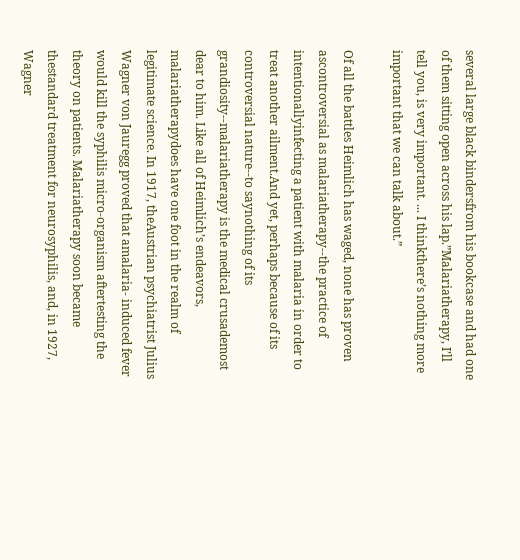several large black bindersfrom his bookcase and had one of them sitting open across his lap.”Malariatherapy, I’ll tell you, is very important. ... I thinkthere’s nothing more important that we can talk about.”

Of all the battles Heimlich has waged, none has proven ascontroversial as malariatherapy--the practice of intentionallyinfecting a patient with malaria in order to treat another ailment.And yet, perhaps because of its controversial nature--to saynothing of its grandiosity--malariatherapy is the medical crusademost dear to him. Like all of Heimlich’s endeavors, malariatherapydoes have one foot in the realm of legitimate science. In 1917, theAustrian psychiatrist Julius Wagner von Jauregg proved that amalaria- induced fever would kill the syphilis micro-organism aftertesting the theory on patients. Malariatherapy soon became thestandard treatment for neurosyphilis, and, in 1927, Wagner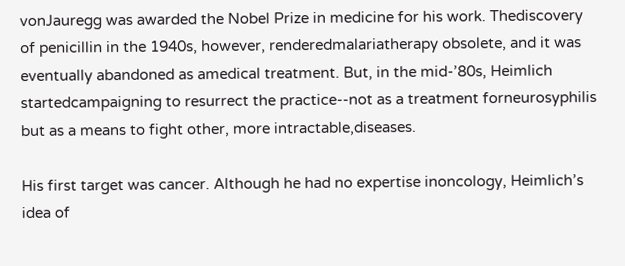vonJauregg was awarded the Nobel Prize in medicine for his work. Thediscovery of penicillin in the 1940s, however, renderedmalariatherapy obsolete, and it was eventually abandoned as amedical treatment. But, in the mid-’80s, Heimlich startedcampaigning to resurrect the practice--not as a treatment forneurosyphilis but as a means to fight other, more intractable,diseases.

His first target was cancer. Although he had no expertise inoncology, Heimlich’s idea of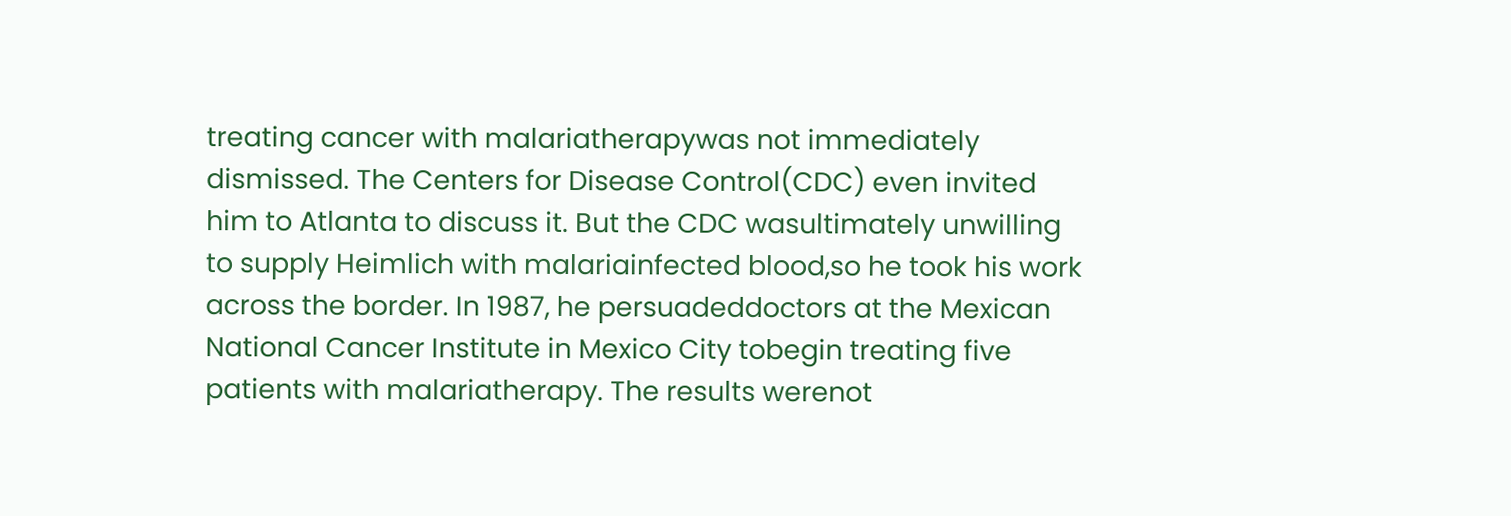treating cancer with malariatherapywas not immediately dismissed. The Centers for Disease Control(CDC) even invited him to Atlanta to discuss it. But the CDC wasultimately unwilling to supply Heimlich with malariainfected blood,so he took his work across the border. In 1987, he persuadeddoctors at the Mexican National Cancer Institute in Mexico City tobegin treating five patients with malariatherapy. The results werenot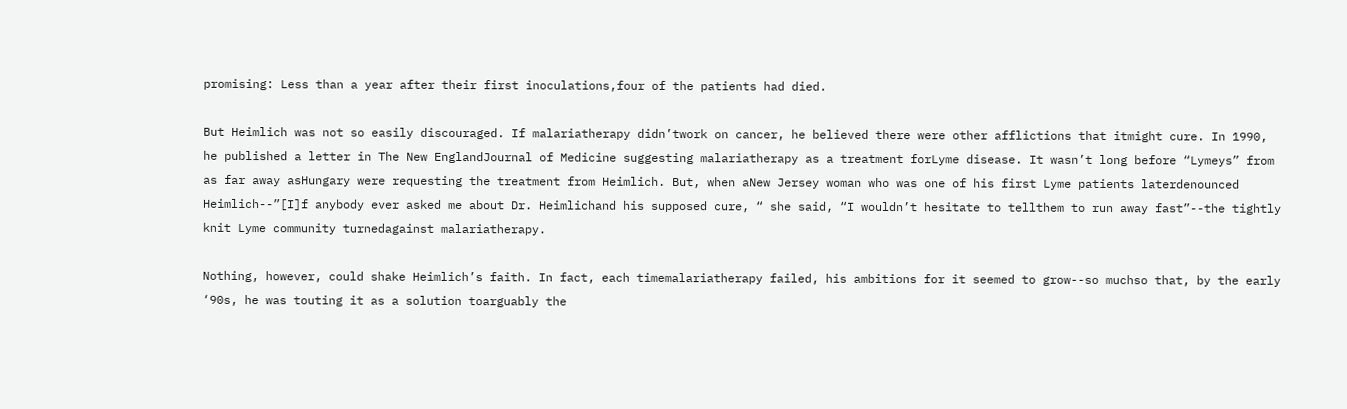promising: Less than a year after their first inoculations,four of the patients had died.

But Heimlich was not so easily discouraged. If malariatherapy didn’twork on cancer, he believed there were other afflictions that itmight cure. In 1990, he published a letter in The New EnglandJournal of Medicine suggesting malariatherapy as a treatment forLyme disease. It wasn’t long before “Lymeys” from as far away asHungary were requesting the treatment from Heimlich. But, when aNew Jersey woman who was one of his first Lyme patients laterdenounced Heimlich--”[I]f anybody ever asked me about Dr. Heimlichand his supposed cure, “ she said, “I wouldn’t hesitate to tellthem to run away fast”--the tightly knit Lyme community turnedagainst malariatherapy.

Nothing, however, could shake Heimlich’s faith. In fact, each timemalariatherapy failed, his ambitions for it seemed to grow--so muchso that, by the early ‘90s, he was touting it as a solution toarguably the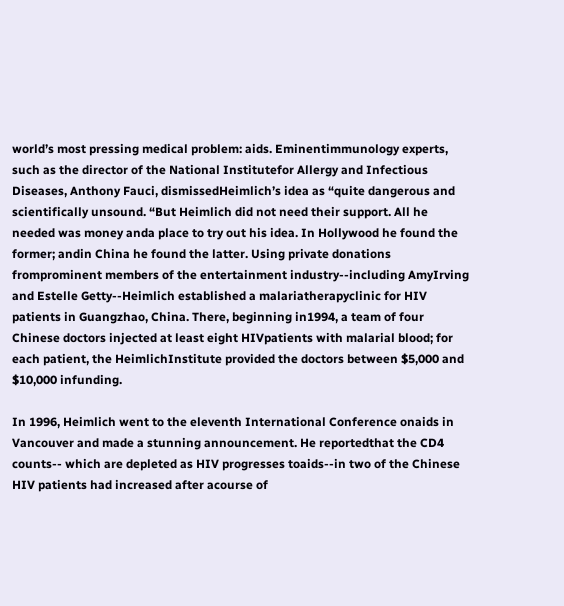world’s most pressing medical problem: aids. Eminentimmunology experts, such as the director of the National Institutefor Allergy and Infectious Diseases, Anthony Fauci, dismissedHeimlich’s idea as “quite dangerous and scientifically unsound. “But Heimlich did not need their support. All he needed was money anda place to try out his idea. In Hollywood he found the former; andin China he found the latter. Using private donations fromprominent members of the entertainment industry--including AmyIrving and Estelle Getty--Heimlich established a malariatherapyclinic for HIV patients in Guangzhao, China. There, beginning in1994, a team of four Chinese doctors injected at least eight HIVpatients with malarial blood; for each patient, the HeimlichInstitute provided the doctors between $5,000 and $10,000 infunding.

In 1996, Heimlich went to the eleventh International Conference onaids in Vancouver and made a stunning announcement. He reportedthat the CD4 counts-- which are depleted as HIV progresses toaids--in two of the Chinese HIV patients had increased after acourse of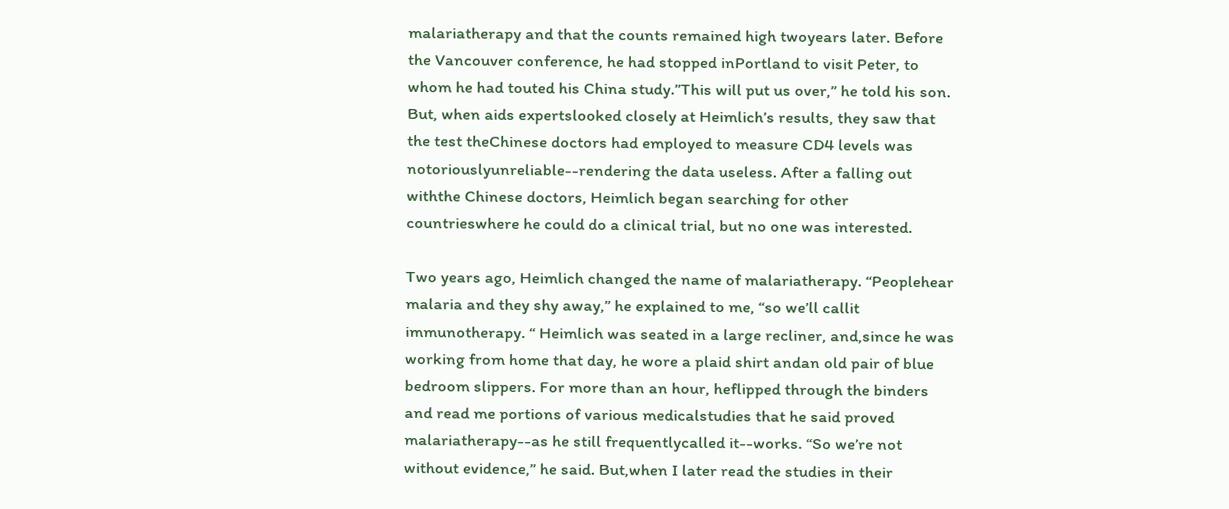malariatherapy and that the counts remained high twoyears later. Before the Vancouver conference, he had stopped inPortland to visit Peter, to whom he had touted his China study.”This will put us over,” he told his son. But, when aids expertslooked closely at Heimlich’s results, they saw that the test theChinese doctors had employed to measure CD4 levels was notoriouslyunreliable--rendering the data useless. After a falling out withthe Chinese doctors, Heimlich began searching for other countrieswhere he could do a clinical trial, but no one was interested.

Two years ago, Heimlich changed the name of malariatherapy. “Peoplehear malaria and they shy away,” he explained to me, “so we’ll callit immunotherapy. “ Heimlich was seated in a large recliner, and,since he was working from home that day, he wore a plaid shirt andan old pair of blue bedroom slippers. For more than an hour, heflipped through the binders and read me portions of various medicalstudies that he said proved malariatherapy--as he still frequentlycalled it--works. “So we’re not without evidence,” he said. But,when I later read the studies in their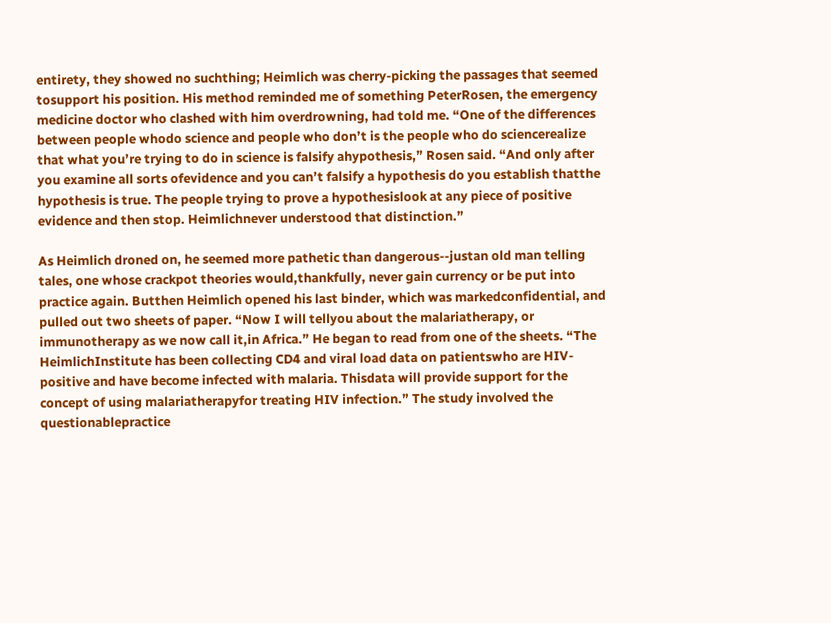entirety, they showed no suchthing; Heimlich was cherry-picking the passages that seemed tosupport his position. His method reminded me of something PeterRosen, the emergency medicine doctor who clashed with him overdrowning, had told me. “One of the differences between people whodo science and people who don’t is the people who do sciencerealize that what you’re trying to do in science is falsify ahypothesis,” Rosen said. “And only after you examine all sorts ofevidence and you can’t falsify a hypothesis do you establish thatthe hypothesis is true. The people trying to prove a hypothesislook at any piece of positive evidence and then stop. Heimlichnever understood that distinction.”

As Heimlich droned on, he seemed more pathetic than dangerous--justan old man telling tales, one whose crackpot theories would,thankfully, never gain currency or be put into practice again. Butthen Heimlich opened his last binder, which was markedconfidential, and pulled out two sheets of paper. “Now I will tellyou about the malariatherapy, or immunotherapy as we now call it,in Africa.” He began to read from one of the sheets. “The HeimlichInstitute has been collecting CD4 and viral load data on patientswho are HIV-positive and have become infected with malaria. Thisdata will provide support for the concept of using malariatherapyfor treating HIV infection.” The study involved the questionablepractice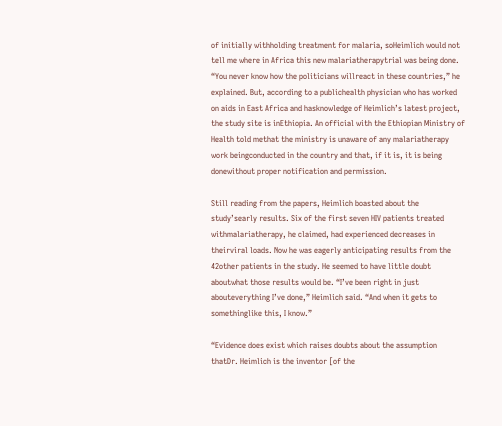of initially withholding treatment for malaria, soHeimlich would not tell me where in Africa this new malariatherapytrial was being done. “You never know how the politicians willreact in these countries,” he explained. But, according to a publichealth physician who has worked on aids in East Africa and hasknowledge of Heimlich’s latest project, the study site is inEthiopia. An official with the Ethiopian Ministry of Health told methat the ministry is unaware of any malariatherapy work beingconducted in the country and that, if it is, it is being donewithout proper notification and permission.

Still reading from the papers, Heimlich boasted about the study’searly results. Six of the first seven HIV patients treated withmalariatherapy, he claimed, had experienced decreases in theirviral loads. Now he was eagerly anticipating results from the 42other patients in the study. He seemed to have little doubt aboutwhat those results would be. “I’ve been right in just abouteverything I’ve done,” Heimlich said. “And when it gets to somethinglike this, I know.”

“Evidence does exist which raises doubts about the assumption thatDr. Heimlich is the inventor [of the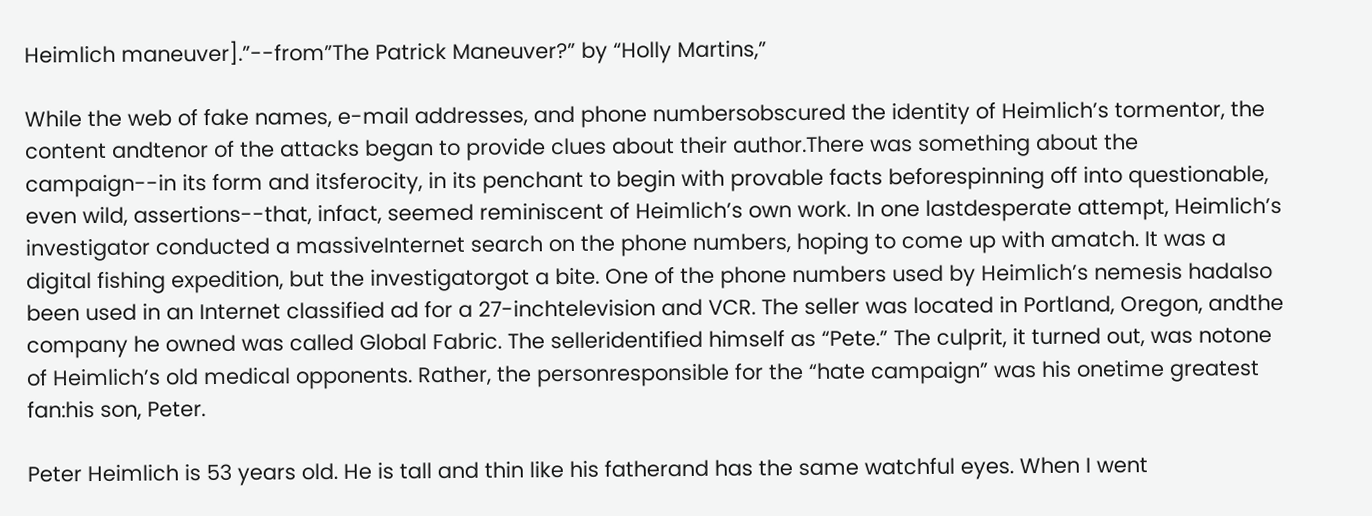Heimlich maneuver].”--from”The Patrick Maneuver?” by “Holly Martins,”

While the web of fake names, e-mail addresses, and phone numbersobscured the identity of Heimlich’s tormentor, the content andtenor of the attacks began to provide clues about their author.There was something about the campaign--in its form and itsferocity, in its penchant to begin with provable facts beforespinning off into questionable, even wild, assertions--that, infact, seemed reminiscent of Heimlich’s own work. In one lastdesperate attempt, Heimlich’s investigator conducted a massiveInternet search on the phone numbers, hoping to come up with amatch. It was a digital fishing expedition, but the investigatorgot a bite. One of the phone numbers used by Heimlich’s nemesis hadalso been used in an Internet classified ad for a 27-inchtelevision and VCR. The seller was located in Portland, Oregon, andthe company he owned was called Global Fabric. The selleridentified himself as “Pete.” The culprit, it turned out, was notone of Heimlich’s old medical opponents. Rather, the personresponsible for the “hate campaign” was his onetime greatest fan:his son, Peter.

Peter Heimlich is 53 years old. He is tall and thin like his fatherand has the same watchful eyes. When I went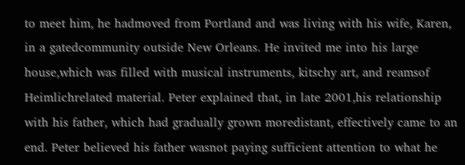to meet him, he hadmoved from Portland and was living with his wife, Karen, in a gatedcommunity outside New Orleans. He invited me into his large house,which was filled with musical instruments, kitschy art, and reamsof Heimlichrelated material. Peter explained that, in late 2001,his relationship with his father, which had gradually grown moredistant, effectively came to an end. Peter believed his father wasnot paying sufficient attention to what he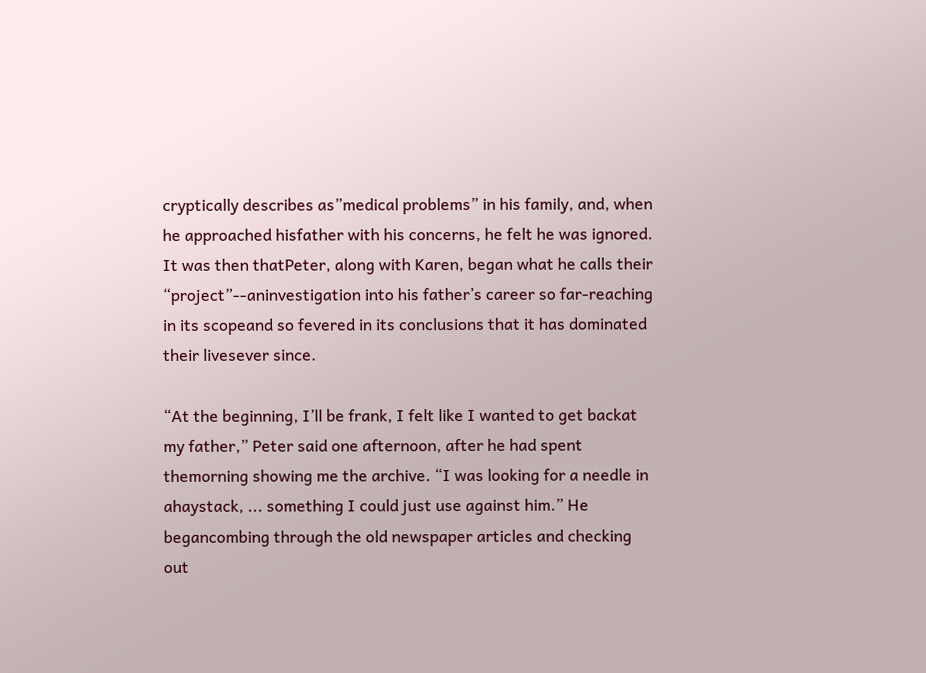cryptically describes as”medical problems” in his family, and, when he approached hisfather with his concerns, he felt he was ignored. It was then thatPeter, along with Karen, began what he calls their “project”--aninvestigation into his father’s career so far-reaching in its scopeand so fevered in its conclusions that it has dominated their livesever since.

“At the beginning, I’ll be frank, I felt like I wanted to get backat my father,” Peter said one afternoon, after he had spent themorning showing me the archive. “I was looking for a needle in ahaystack, ... something I could just use against him.” He begancombing through the old newspaper articles and checking out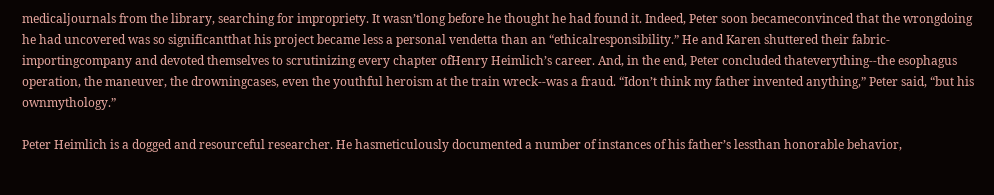medicaljournals from the library, searching for impropriety. It wasn’tlong before he thought he had found it. Indeed, Peter soon becameconvinced that the wrongdoing he had uncovered was so significantthat his project became less a personal vendetta than an “ethicalresponsibility.” He and Karen shuttered their fabric-importingcompany and devoted themselves to scrutinizing every chapter ofHenry Heimlich’s career. And, in the end, Peter concluded thateverything--the esophagus operation, the maneuver, the drowningcases, even the youthful heroism at the train wreck--was a fraud. “Idon’t think my father invented anything,” Peter said, “but his ownmythology.”

Peter Heimlich is a dogged and resourceful researcher. He hasmeticulously documented a number of instances of his father’s lessthan honorable behavior,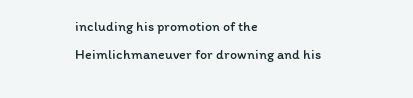including his promotion of the Heimlichmaneuver for drowning and his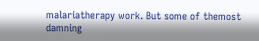malariatherapy work. But some of themost damning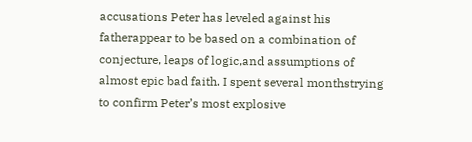accusations Peter has leveled against his fatherappear to be based on a combination of conjecture, leaps of logic,and assumptions of almost epic bad faith. I spent several monthstrying to confirm Peter’s most explosive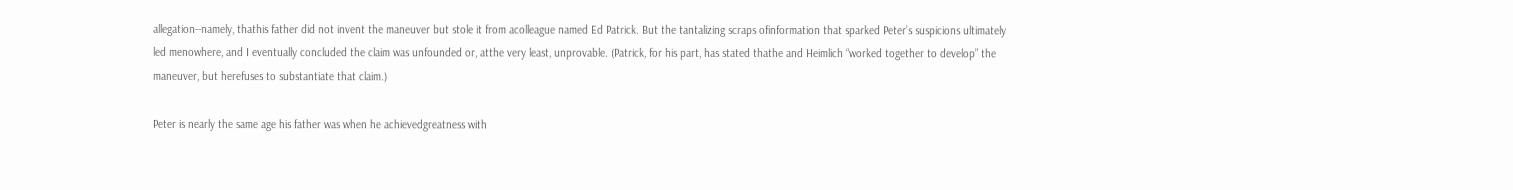allegation--namely, thathis father did not invent the maneuver but stole it from acolleague named Ed Patrick. But the tantalizing scraps ofinformation that sparked Peter’s suspicions ultimately led menowhere, and I eventually concluded the claim was unfounded or, atthe very least, unprovable. (Patrick, for his part, has stated thathe and Heimlich “worked together to develop” the maneuver, but herefuses to substantiate that claim.)

Peter is nearly the same age his father was when he achievedgreatness with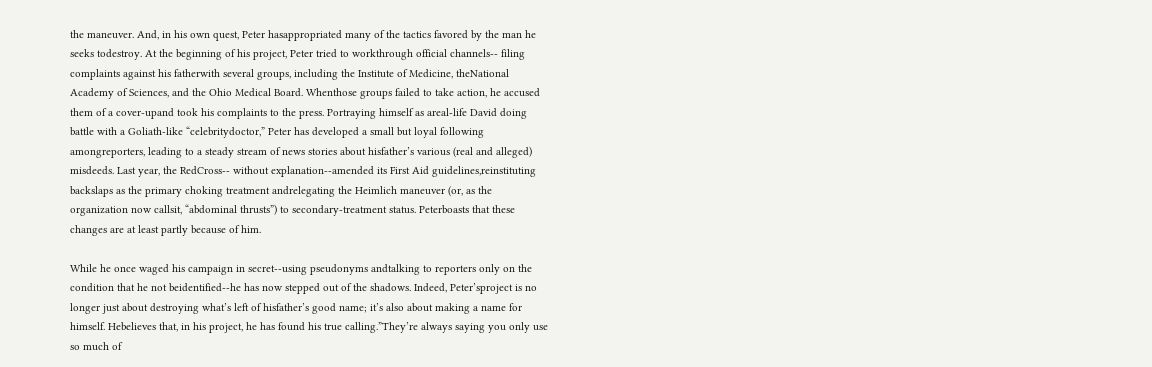the maneuver. And, in his own quest, Peter hasappropriated many of the tactics favored by the man he seeks todestroy. At the beginning of his project, Peter tried to workthrough official channels-- filing complaints against his fatherwith several groups, including the Institute of Medicine, theNational Academy of Sciences, and the Ohio Medical Board. Whenthose groups failed to take action, he accused them of a cover-upand took his complaints to the press. Portraying himself as areal-life David doing battle with a Goliath-like “celebritydoctor,” Peter has developed a small but loyal following amongreporters, leading to a steady stream of news stories about hisfather’s various (real and alleged) misdeeds. Last year, the RedCross-- without explanation--amended its First Aid guidelines,reinstituting backslaps as the primary choking treatment andrelegating the Heimlich maneuver (or, as the organization now callsit, “abdominal thrusts”) to secondary-treatment status. Peterboasts that these changes are at least partly because of him.

While he once waged his campaign in secret--using pseudonyms andtalking to reporters only on the condition that he not beidentified--he has now stepped out of the shadows. Indeed, Peter’sproject is no longer just about destroying what’s left of hisfather’s good name; it’s also about making a name for himself. Hebelieves that, in his project, he has found his true calling.”They’re always saying you only use so much of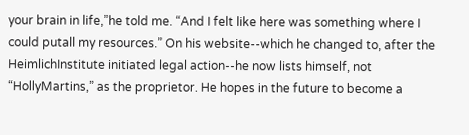your brain in life,”he told me. “And I felt like here was something where I could putall my resources.” On his website--which he changed to, after the HeimlichInstitute initiated legal action--he now lists himself, not “HollyMartins,” as the proprietor. He hopes in the future to become a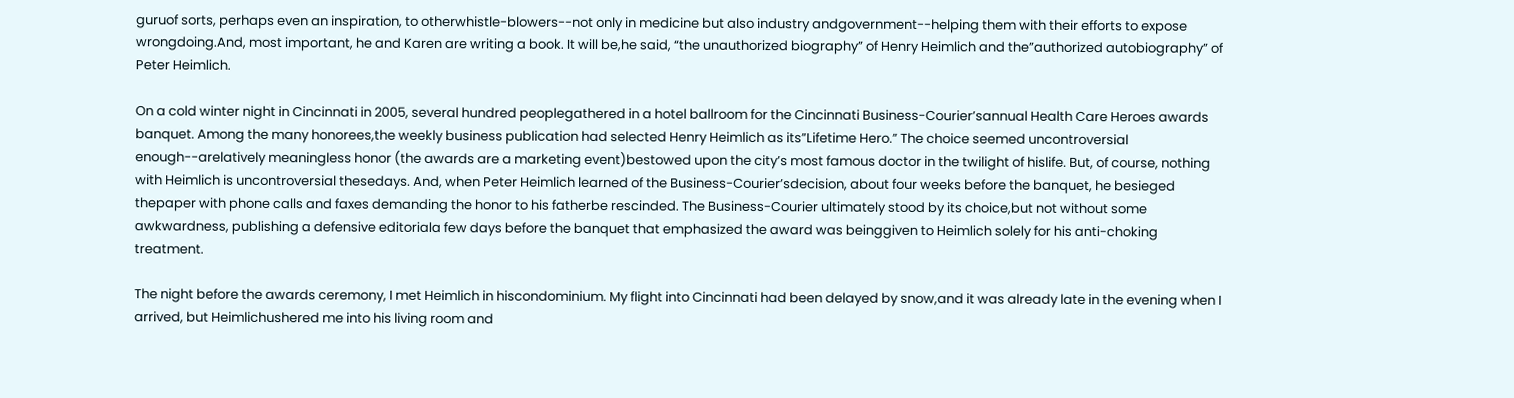guruof sorts, perhaps even an inspiration, to otherwhistle-blowers--not only in medicine but also industry andgovernment--helping them with their efforts to expose wrongdoing.And, most important, he and Karen are writing a book. It will be,he said, “the unauthorized biography” of Henry Heimlich and the”authorized autobiography” of Peter Heimlich.

On a cold winter night in Cincinnati in 2005, several hundred peoplegathered in a hotel ballroom for the Cincinnati Business-Courier’sannual Health Care Heroes awards banquet. Among the many honorees,the weekly business publication had selected Henry Heimlich as its”Lifetime Hero.” The choice seemed uncontroversial enough--arelatively meaningless honor (the awards are a marketing event)bestowed upon the city’s most famous doctor in the twilight of hislife. But, of course, nothing with Heimlich is uncontroversial thesedays. And, when Peter Heimlich learned of the Business-Courier’sdecision, about four weeks before the banquet, he besieged thepaper with phone calls and faxes demanding the honor to his fatherbe rescinded. The Business-Courier ultimately stood by its choice,but not without some awkwardness, publishing a defensive editoriala few days before the banquet that emphasized the award was beinggiven to Heimlich solely for his anti-choking treatment.

The night before the awards ceremony, I met Heimlich in hiscondominium. My flight into Cincinnati had been delayed by snow,and it was already late in the evening when I arrived, but Heimlichushered me into his living room and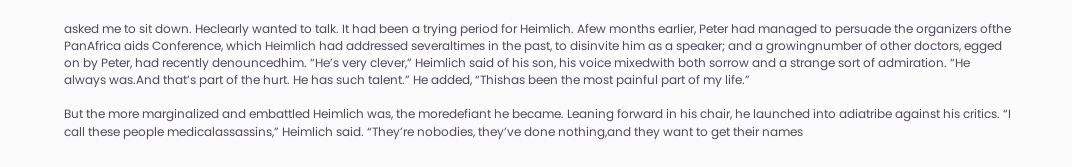asked me to sit down. Heclearly wanted to talk. It had been a trying period for Heimlich. Afew months earlier, Peter had managed to persuade the organizers ofthe PanAfrica aids Conference, which Heimlich had addressed severaltimes in the past, to disinvite him as a speaker; and a growingnumber of other doctors, egged on by Peter, had recently denouncedhim. “He’s very clever,” Heimlich said of his son, his voice mixedwith both sorrow and a strange sort of admiration. “He always was.And that’s part of the hurt. He has such talent.” He added, “Thishas been the most painful part of my life.”

But the more marginalized and embattled Heimlich was, the moredefiant he became. Leaning forward in his chair, he launched into adiatribe against his critics. “I call these people medicalassassins,” Heimlich said. “They’re nobodies, they’ve done nothing,and they want to get their names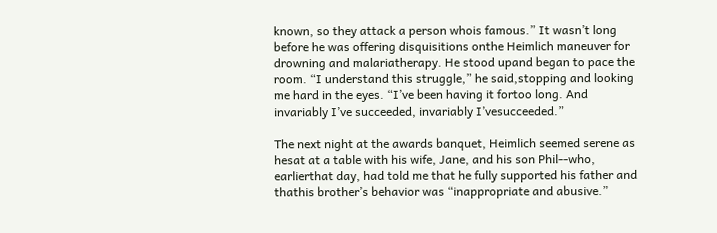known, so they attack a person whois famous.” It wasn’t long before he was offering disquisitions onthe Heimlich maneuver for drowning and malariatherapy. He stood upand began to pace the room. “I understand this struggle,” he said,stopping and looking me hard in the eyes. “I’ve been having it fortoo long. And invariably I’ve succeeded, invariably I’vesucceeded.”

The next night at the awards banquet, Heimlich seemed serene as hesat at a table with his wife, Jane, and his son Phil--who, earlierthat day, had told me that he fully supported his father and thathis brother’s behavior was “inappropriate and abusive.”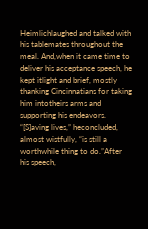Heimlichlaughed and talked with his tablemates throughout the meal. And,when it came time to deliver his acceptance speech, he kept itlight and brief, mostly thanking Cincinnatians for taking him intotheirs arms and supporting his endeavors. “[S]aving lives,” heconcluded, almost wistfully, “is still a worthwhile thing to do.”After his speech,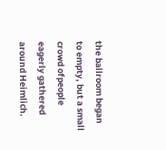the ballroom began to empty, but a small crowd ofpeople eagerly gathered around Heimlich.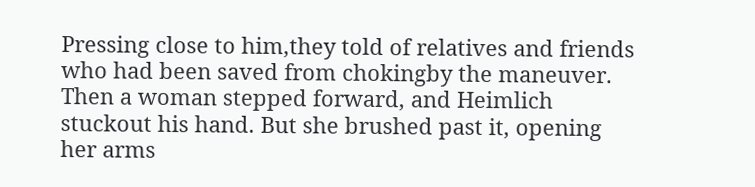Pressing close to him,they told of relatives and friends who had been saved from chokingby the maneuver. Then a woman stepped forward, and Heimlich stuckout his hand. But she brushed past it, opening her arms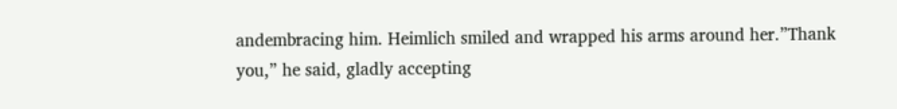andembracing him. Heimlich smiled and wrapped his arms around her.”Thank you,” he said, gladly accepting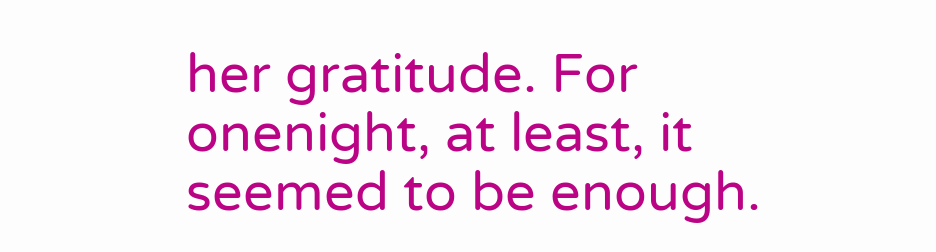her gratitude. For onenight, at least, it seemed to be enough.